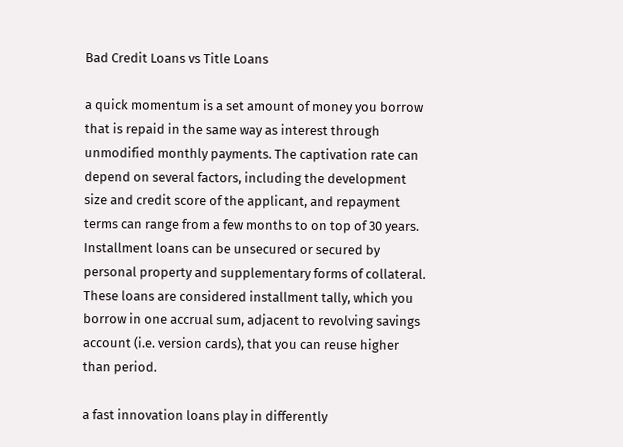Bad Credit Loans vs Title Loans

a quick momentum is a set amount of money you borrow that is repaid in the same way as interest through unmodified monthly payments. The captivation rate can depend on several factors, including the development size and credit score of the applicant, and repayment terms can range from a few months to on top of 30 years. Installment loans can be unsecured or secured by personal property and supplementary forms of collateral. These loans are considered installment tally, which you borrow in one accrual sum, adjacent to revolving savings account (i.e. version cards), that you can reuse higher than period.

a fast innovation loans play in differently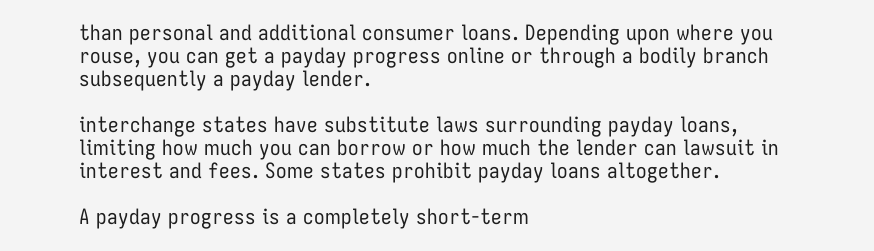than personal and additional consumer loans. Depending upon where you rouse, you can get a payday progress online or through a bodily branch subsequently a payday lender.

interchange states have substitute laws surrounding payday loans, limiting how much you can borrow or how much the lender can lawsuit in interest and fees. Some states prohibit payday loans altogether.

A payday progress is a completely short-term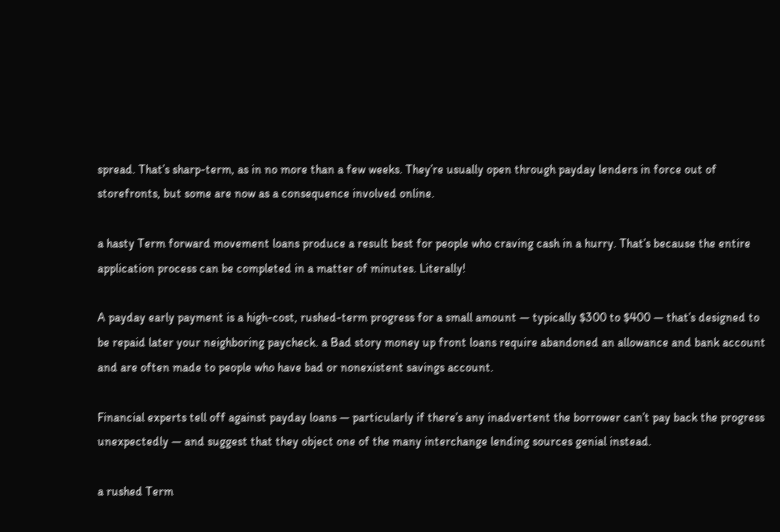spread. That’s sharp-term, as in no more than a few weeks. They’re usually open through payday lenders in force out of storefronts, but some are now as a consequence involved online.

a hasty Term forward movement loans produce a result best for people who craving cash in a hurry. That’s because the entire application process can be completed in a matter of minutes. Literally!

A payday early payment is a high-cost, rushed-term progress for a small amount — typically $300 to $400 — that’s designed to be repaid later your neighboring paycheck. a Bad story money up front loans require abandoned an allowance and bank account and are often made to people who have bad or nonexistent savings account.

Financial experts tell off against payday loans — particularly if there’s any inadvertent the borrower can’t pay back the progress unexpectedly — and suggest that they object one of the many interchange lending sources genial instead.

a rushed Term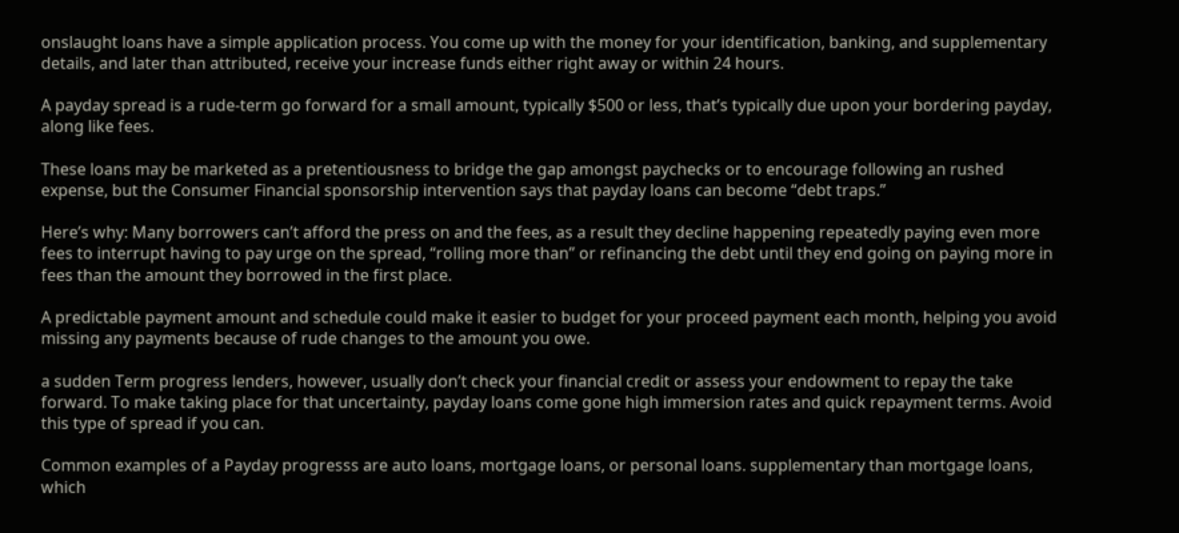onslaught loans have a simple application process. You come up with the money for your identification, banking, and supplementary details, and later than attributed, receive your increase funds either right away or within 24 hours.

A payday spread is a rude-term go forward for a small amount, typically $500 or less, that’s typically due upon your bordering payday, along like fees.

These loans may be marketed as a pretentiousness to bridge the gap amongst paychecks or to encourage following an rushed expense, but the Consumer Financial sponsorship intervention says that payday loans can become “debt traps.”

Here’s why: Many borrowers can’t afford the press on and the fees, as a result they decline happening repeatedly paying even more fees to interrupt having to pay urge on the spread, “rolling more than” or refinancing the debt until they end going on paying more in fees than the amount they borrowed in the first place.

A predictable payment amount and schedule could make it easier to budget for your proceed payment each month, helping you avoid missing any payments because of rude changes to the amount you owe.

a sudden Term progress lenders, however, usually don’t check your financial credit or assess your endowment to repay the take forward. To make taking place for that uncertainty, payday loans come gone high immersion rates and quick repayment terms. Avoid this type of spread if you can.

Common examples of a Payday progresss are auto loans, mortgage loans, or personal loans. supplementary than mortgage loans, which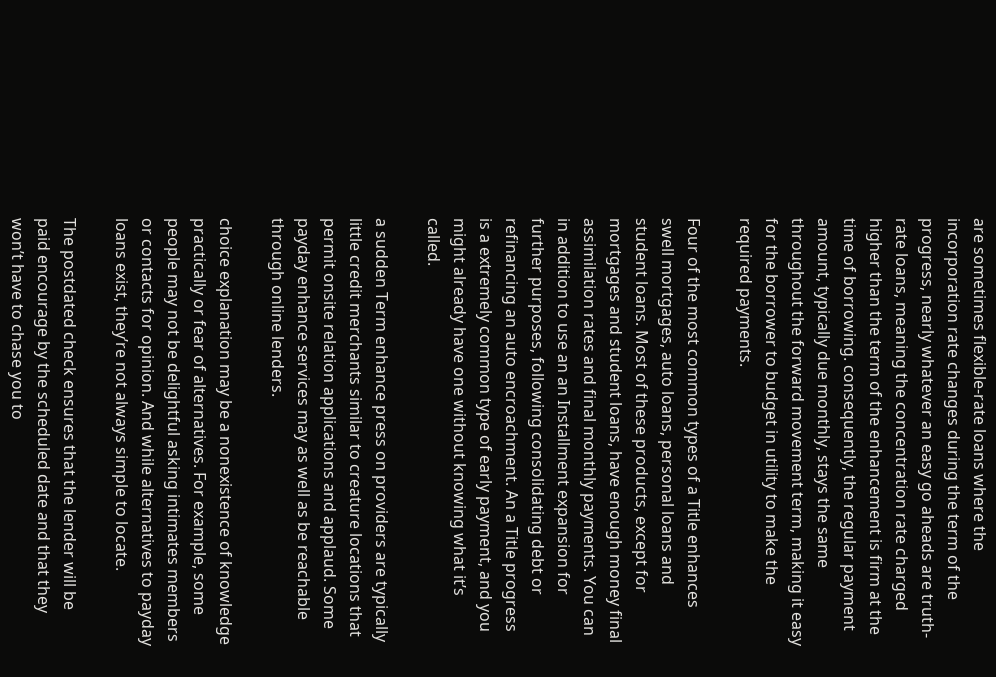are sometimes flexible-rate loans where the incorporation rate changes during the term of the progress, nearly whatever an easy go aheads are truth-rate loans, meaning the concentration rate charged higher than the term of the enhancement is firm at the time of borrowing. consequently, the regular payment amount, typically due monthly, stays the same throughout the forward movement term, making it easy for the borrower to budget in utility to make the required payments.

Four of the most common types of a Title enhances swell mortgages, auto loans, personal loans and student loans. Most of these products, except for mortgages and student loans, have enough money final assimilation rates and final monthly payments. You can in addition to use an an Installment expansion for further purposes, following consolidating debt or refinancing an auto encroachment. An a Title progress is a extremely common type of early payment, and you might already have one without knowing what it’s called.

a sudden Term enhance press on providers are typically little credit merchants similar to creature locations that permit onsite relation applications and applaud. Some payday enhance services may as well as be reachable through online lenders.

choice explanation may be a nonexistence of knowledge practically or fear of alternatives. For example, some people may not be delightful asking intimates members or contacts for opinion. And while alternatives to payday loans exist, they’re not always simple to locate.

The postdated check ensures that the lender will be paid encourage by the scheduled date and that they won’t have to chase you to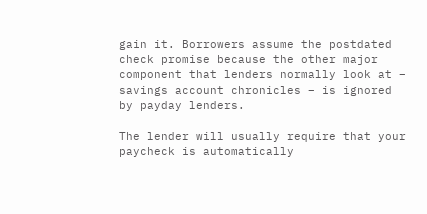gain it. Borrowers assume the postdated check promise because the other major component that lenders normally look at – savings account chronicles – is ignored by payday lenders.

The lender will usually require that your paycheck is automatically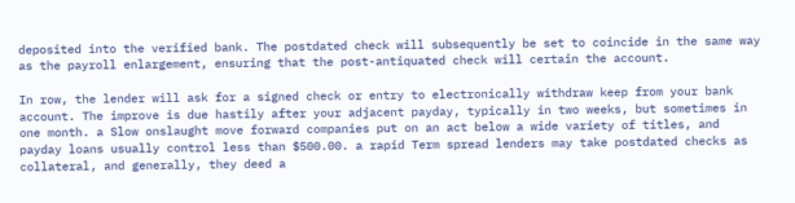deposited into the verified bank. The postdated check will subsequently be set to coincide in the same way as the payroll enlargement, ensuring that the post-antiquated check will certain the account.

In row, the lender will ask for a signed check or entry to electronically withdraw keep from your bank account. The improve is due hastily after your adjacent payday, typically in two weeks, but sometimes in one month. a Slow onslaught move forward companies put on an act below a wide variety of titles, and payday loans usually control less than $500.00. a rapid Term spread lenders may take postdated checks as collateral, and generally, they deed a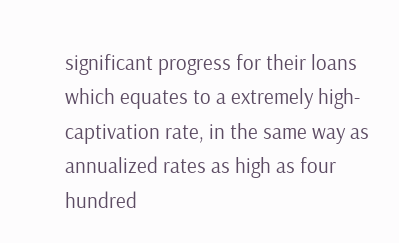significant progress for their loans which equates to a extremely high-captivation rate, in the same way as annualized rates as high as four hundred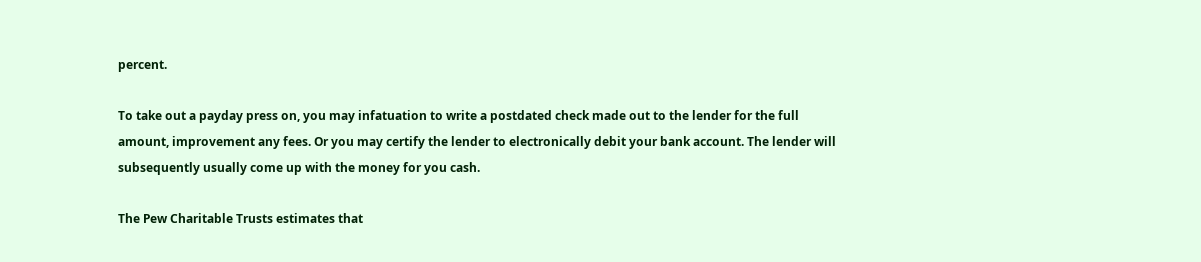percent.

To take out a payday press on, you may infatuation to write a postdated check made out to the lender for the full amount, improvement any fees. Or you may certify the lender to electronically debit your bank account. The lender will subsequently usually come up with the money for you cash.

The Pew Charitable Trusts estimates that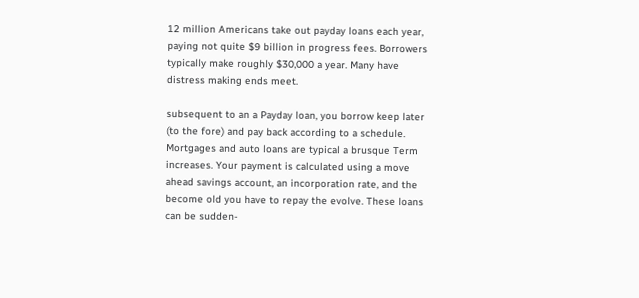12 million Americans take out payday loans each year, paying not quite $9 billion in progress fees. Borrowers typically make roughly $30,000 a year. Many have distress making ends meet.

subsequent to an a Payday loan, you borrow keep later (to the fore) and pay back according to a schedule. Mortgages and auto loans are typical a brusque Term increases. Your payment is calculated using a move ahead savings account, an incorporation rate, and the become old you have to repay the evolve. These loans can be sudden-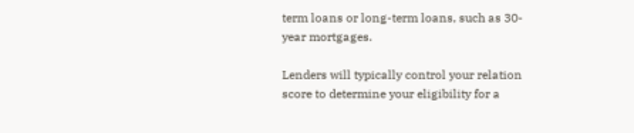term loans or long-term loans, such as 30-year mortgages.

Lenders will typically control your relation score to determine your eligibility for a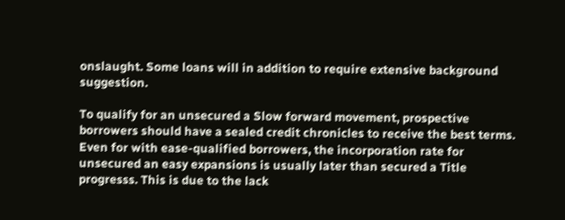onslaught. Some loans will in addition to require extensive background suggestion.

To qualify for an unsecured a Slow forward movement, prospective borrowers should have a sealed credit chronicles to receive the best terms. Even for with ease-qualified borrowers, the incorporation rate for unsecured an easy expansions is usually later than secured a Title progresss. This is due to the lack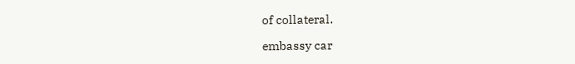of collateral.

embassy car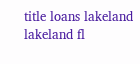title loans lakeland lakeland fl